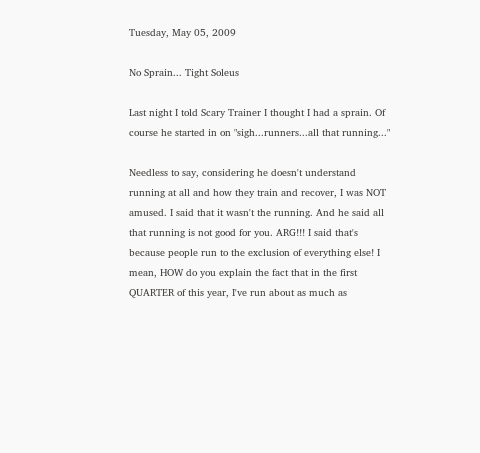Tuesday, May 05, 2009

No Sprain... Tight Soleus

Last night I told Scary Trainer I thought I had a sprain. Of course he started in on "sigh...runners...all that running..."

Needless to say, considering he doesn't understand running at all and how they train and recover, I was NOT amused. I said that it wasn't the running. And he said all that running is not good for you. ARG!!! I said that's because people run to the exclusion of everything else! I mean, HOW do you explain the fact that in the first QUARTER of this year, I've run about as much as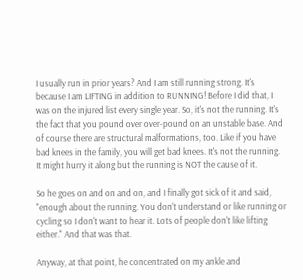I usually run in prior years? And I am still running strong. It's because I am LIFTING in addition to RUNNING! Before I did that, I was on the injured list every single year. So, it's not the running. It's the fact that you pound over over-pound on an unstable base. And of course there are structural malformations, too. Like if you have bad knees in the family, you will get bad knees. It's not the running. It might hurry it along but the running is NOT the cause of it.

So he goes on and on and on, and I finally got sick of it and said, "enough about the running. You don't understand or like running or cycling so I don't want to hear it. Lots of people don't like lifting either." And that was that.

Anyway, at that point, he concentrated on my ankle and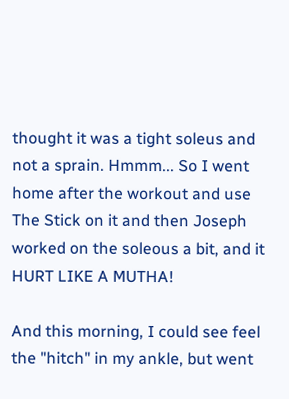thought it was a tight soleus and not a sprain. Hmmm... So I went home after the workout and use The Stick on it and then Joseph worked on the soleous a bit, and it HURT LIKE A MUTHA!

And this morning, I could see feel the "hitch" in my ankle, but went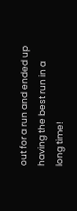out for a run and ended up having the best run in a long time!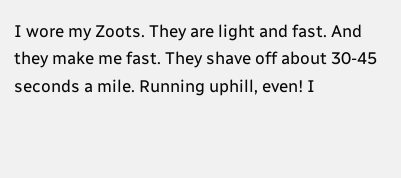I wore my Zoots. They are light and fast. And they make me fast. They shave off about 30-45 seconds a mile. Running uphill, even! I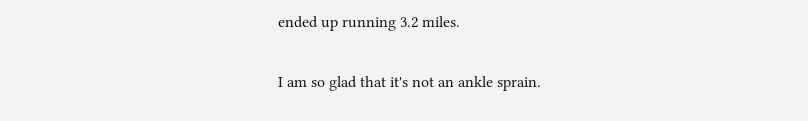ended up running 3.2 miles.

I am so glad that it's not an ankle sprain.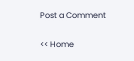Post a Comment

<< Home